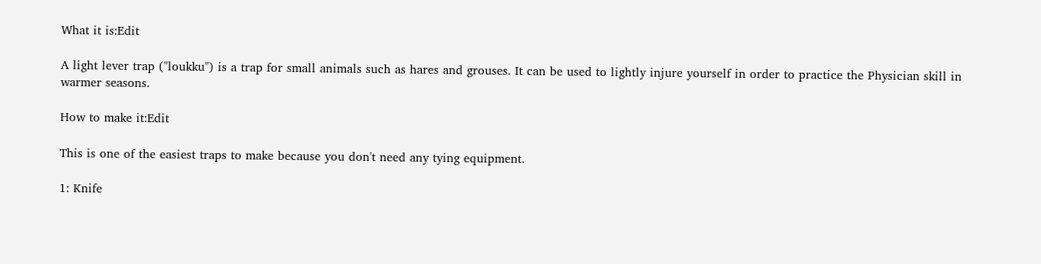What it is:Edit

A light lever trap ("loukku") is a trap for small animals such as hares and grouses. It can be used to lightly injure yourself in order to practice the Physician skill in warmer seasons.

How to make it:Edit

This is one of the easiest traps to make because you don't need any tying equipment.

1: Knife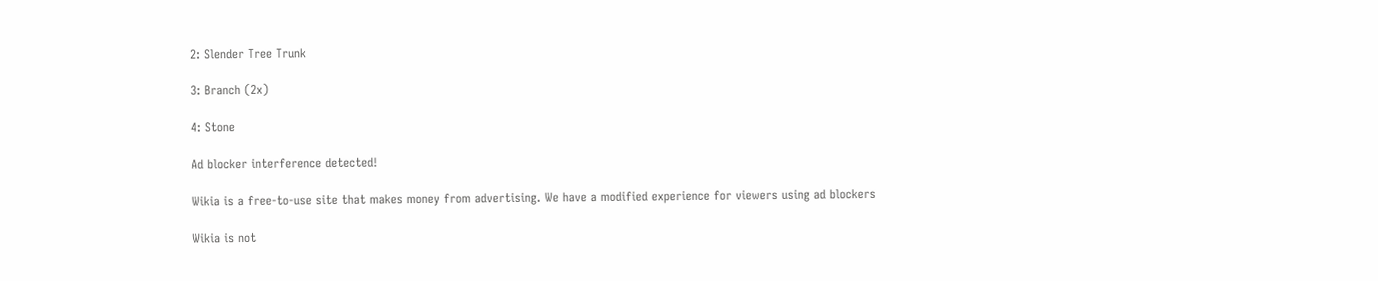2: Slender Tree Trunk

3: Branch (2x)

4: Stone

Ad blocker interference detected!

Wikia is a free-to-use site that makes money from advertising. We have a modified experience for viewers using ad blockers

Wikia is not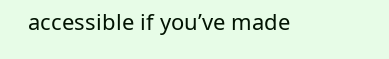accessible if you’ve made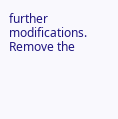further modifications. Remove the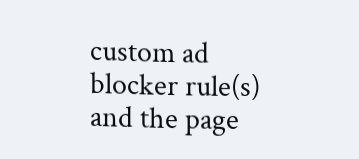custom ad blocker rule(s) and the page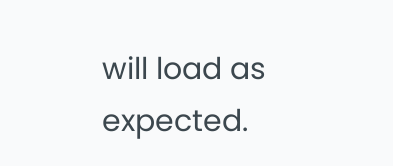will load as expected.